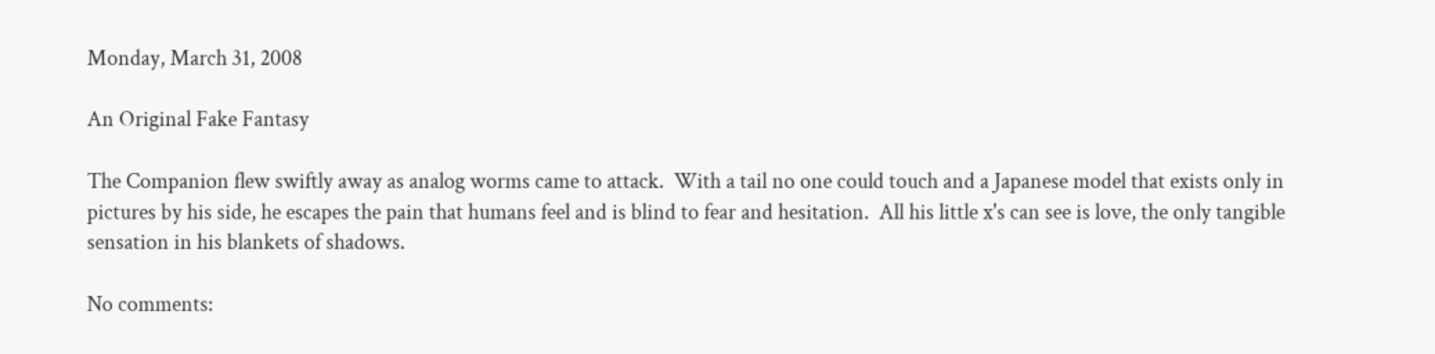Monday, March 31, 2008

An Original Fake Fantasy

The Companion flew swiftly away as analog worms came to attack.  With a tail no one could touch and a Japanese model that exists only in pictures by his side, he escapes the pain that humans feel and is blind to fear and hesitation.  All his little x's can see is love, the only tangible sensation in his blankets of shadows.

No comments: